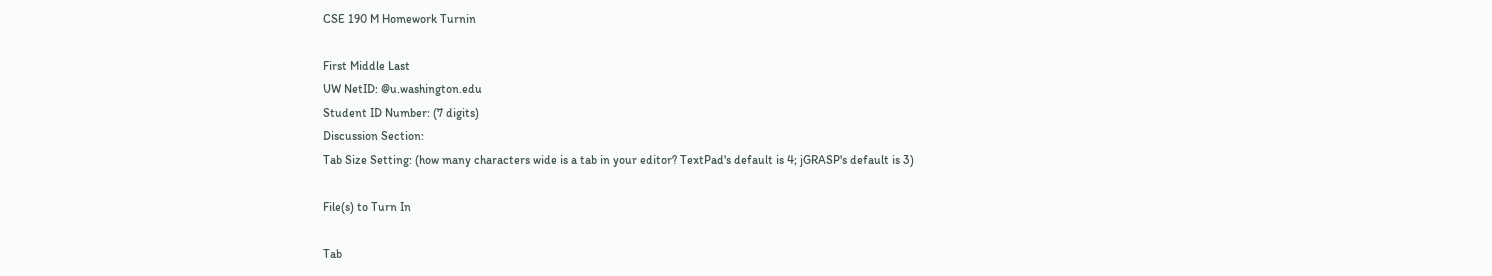CSE 190 M Homework Turnin

First Middle Last
UW NetID: @u.washington.edu
Student ID Number: (7 digits)
Discussion Section:
Tab Size Setting: (how many characters wide is a tab in your editor? TextPad's default is 4; jGRASP's default is 3)

File(s) to Turn In

Tab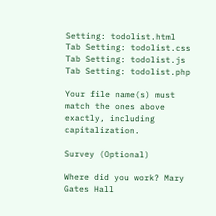Setting: todolist.html
Tab Setting: todolist.css
Tab Setting: todolist.js
Tab Setting: todolist.php

Your file name(s) must match the ones above exactly, including capitalization.

Survey (Optional)

Where did you work? Mary Gates Hall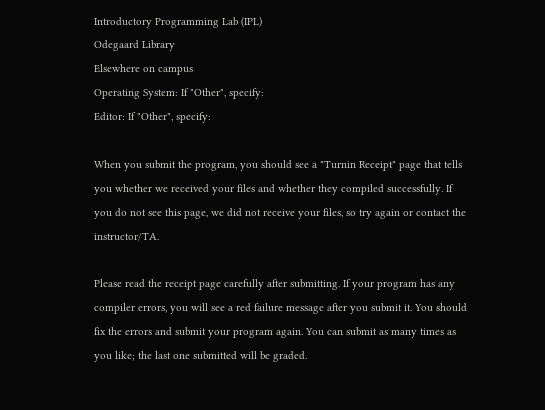Introductory Programming Lab (IPL)
Odegaard Library
Elsewhere on campus
Operating System: If "Other", specify:
Editor: If "Other", specify:

When you submit the program, you should see a "Turnin Receipt" page that tells you whether we received your files and whether they compiled successfully. If you do not see this page, we did not receive your files, so try again or contact the instructor/TA.

Please read the receipt page carefully after submitting. If your program has any compiler errors, you will see a red failure message after you submit it. You should fix the errors and submit your program again. You can submit as many times as you like; the last one submitted will be graded.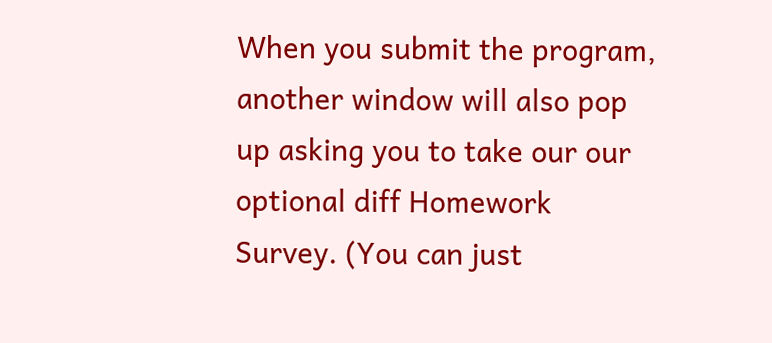When you submit the program, another window will also pop up asking you to take our our optional diff Homework Survey. (You can just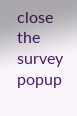close the survey popup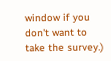window if you don't want to take the survey.)